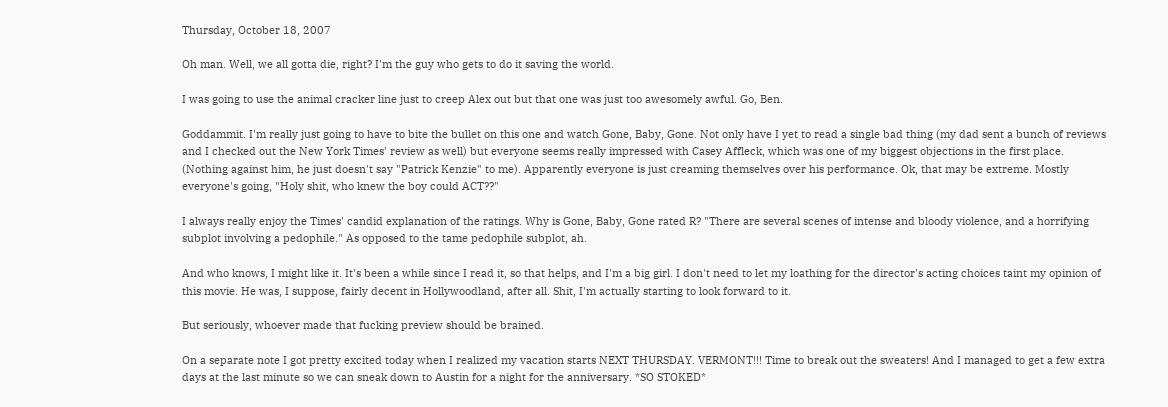Thursday, October 18, 2007

Oh man. Well, we all gotta die, right? I'm the guy who gets to do it saving the world.

I was going to use the animal cracker line just to creep Alex out but that one was just too awesomely awful. Go, Ben.

Goddammit. I'm really just going to have to bite the bullet on this one and watch Gone, Baby, Gone. Not only have I yet to read a single bad thing (my dad sent a bunch of reviews and I checked out the New York Times' review as well) but everyone seems really impressed with Casey Affleck, which was one of my biggest objections in the first place. (Nothing against him, he just doesn't say "Patrick Kenzie" to me). Apparently everyone is just creaming themselves over his performance. Ok, that may be extreme. Mostly everyone's going, "Holy shit, who knew the boy could ACT??"

I always really enjoy the Times' candid explanation of the ratings. Why is Gone, Baby, Gone rated R? "There are several scenes of intense and bloody violence, and a horrifying subplot involving a pedophile." As opposed to the tame pedophile subplot, ah.

And who knows, I might like it. It's been a while since I read it, so that helps, and I'm a big girl. I don't need to let my loathing for the director's acting choices taint my opinion of this movie. He was, I suppose, fairly decent in Hollywoodland, after all. Shit, I'm actually starting to look forward to it.

But seriously, whoever made that fucking preview should be brained.

On a separate note I got pretty excited today when I realized my vacation starts NEXT THURSDAY. VERMONT!!! Time to break out the sweaters! And I managed to get a few extra days at the last minute so we can sneak down to Austin for a night for the anniversary. *SO STOKED*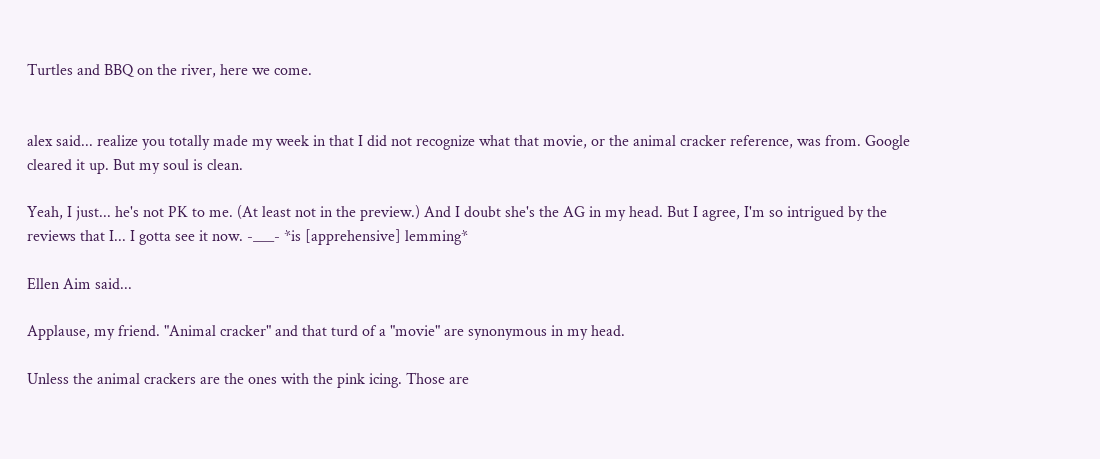Turtles and BBQ on the river, here we come.


alex said... realize you totally made my week in that I did not recognize what that movie, or the animal cracker reference, was from. Google cleared it up. But my soul is clean.

Yeah, I just... he's not PK to me. (At least not in the preview.) And I doubt she's the AG in my head. But I agree, I'm so intrigued by the reviews that I... I gotta see it now. -___- *is [apprehensive] lemming*

Ellen Aim said...

Applause, my friend. "Animal cracker" and that turd of a "movie" are synonymous in my head.

Unless the animal crackers are the ones with the pink icing. Those are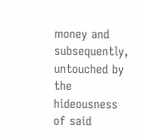money and subsequently, untouched by the hideousness of said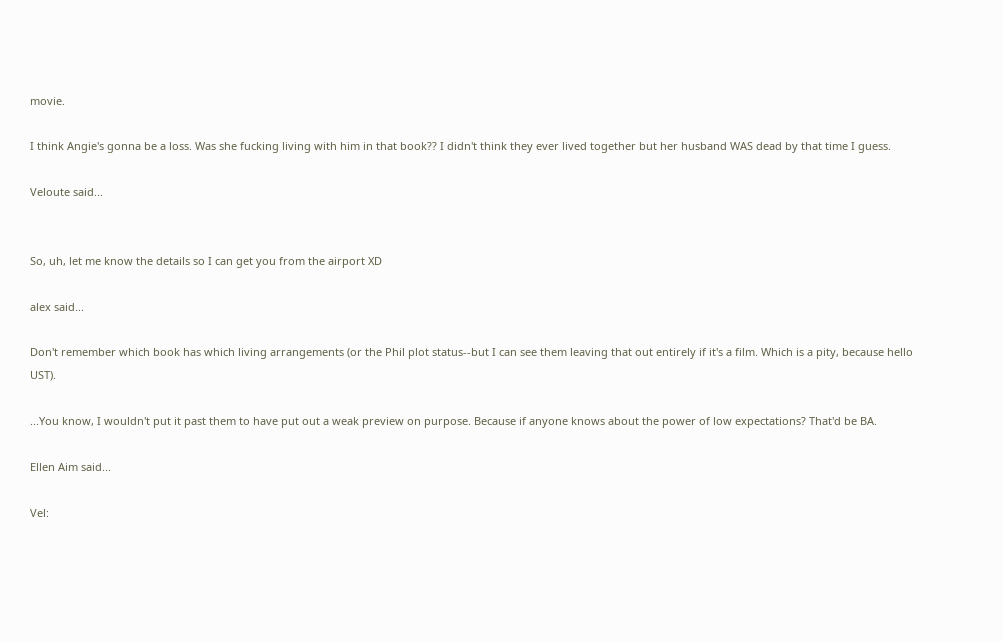movie.

I think Angie's gonna be a loss. Was she fucking living with him in that book?? I didn't think they ever lived together but her husband WAS dead by that time I guess.

Veloute said...


So, uh, let me know the details so I can get you from the airport XD

alex said...

Don't remember which book has which living arrangements (or the Phil plot status--but I can see them leaving that out entirely if it's a film. Which is a pity, because hello UST).

...You know, I wouldn't put it past them to have put out a weak preview on purpose. Because if anyone knows about the power of low expectations? That'd be BA.

Ellen Aim said...

Vel: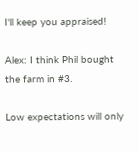I'll keep you appraised!

Alex: I think Phil bought the farm in #3.

Low expectations will only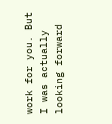work for you. But I was actually looking forward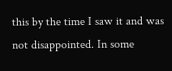this by the time I saw it and was not disappointed. In some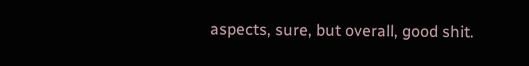aspects, sure, but overall, good shit.